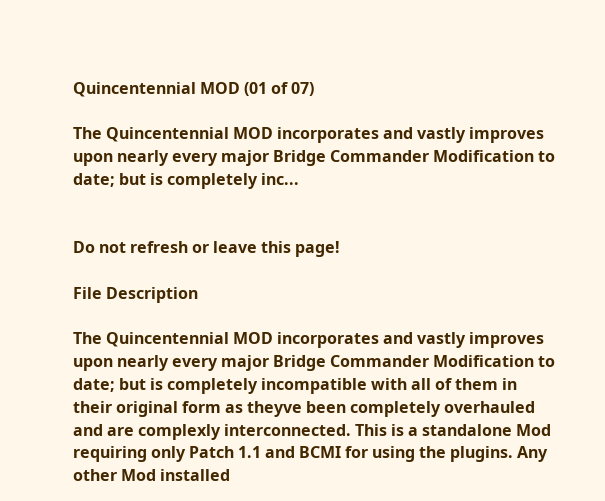Quincentennial MOD (01 of 07)

The Quincentennial MOD incorporates and vastly improves upon nearly every major Bridge Commander Modification to date; but is completely inc...


Do not refresh or leave this page!

File Description

The Quincentennial MOD incorporates and vastly improves upon nearly every major Bridge Commander Modification to date; but is completely incompatible with all of them in their original form as theyve been completely overhauled and are complexly interconnected. This is a standalone Mod requiring only Patch 1.1 and BCMI for using the plugins. Any other Mod installed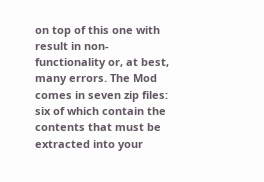on top of this one with result in non-functionality or, at best, many errors. The Mod comes in seven zip files: six of which contain the contents that must be extracted into your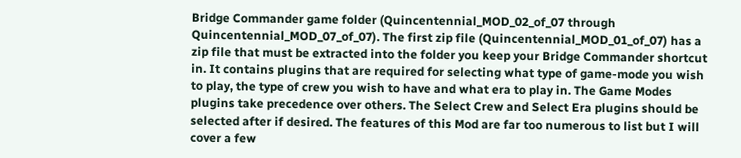Bridge Commander game folder (Quincentennial_MOD_02_of_07 through Quincentennial_MOD_07_of_07). The first zip file (Quincentennial_MOD_01_of_07) has a zip file that must be extracted into the folder you keep your Bridge Commander shortcut in. It contains plugins that are required for selecting what type of game-mode you wish to play, the type of crew you wish to have and what era to play in. The Game Modes plugins take precedence over others. The Select Crew and Select Era plugins should be selected after if desired. The features of this Mod are far too numerous to list but I will cover a few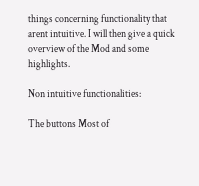things concerning functionality that arent intuitive. I will then give a quick overview of the Mod and some highlights.

Non intuitive functionalities:

The buttons Most of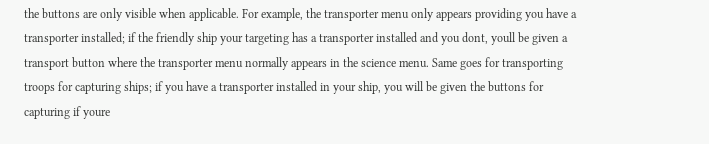the buttons are only visible when applicable. For example, the transporter menu only appears providing you have a transporter installed; if the friendly ship your targeting has a transporter installed and you dont, youll be given a transport button where the transporter menu normally appears in the science menu. Same goes for transporting troops for capturing ships; if you have a transporter installed in your ship, you will be given the buttons for capturing if youre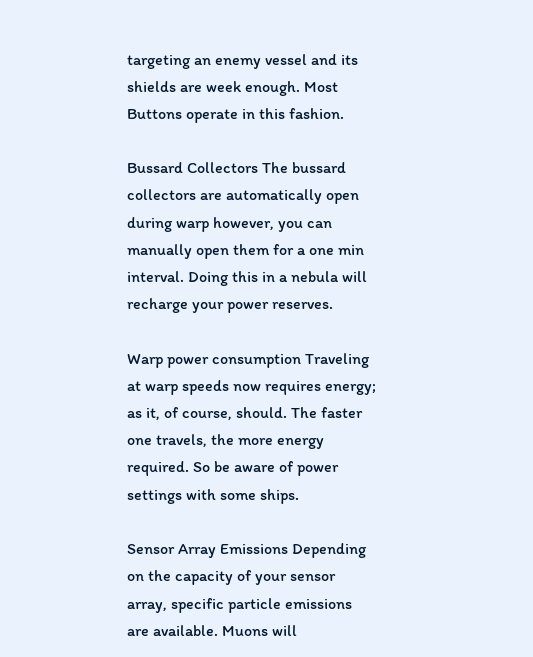targeting an enemy vessel and its shields are week enough. Most Buttons operate in this fashion.

Bussard Collectors The bussard collectors are automatically open during warp however, you can manually open them for a one min interval. Doing this in a nebula will recharge your power reserves.

Warp power consumption Traveling at warp speeds now requires energy; as it, of course, should. The faster one travels, the more energy required. So be aware of power settings with some ships.

Sensor Array Emissions Depending on the capacity of your sensor array, specific particle emissions are available. Muons will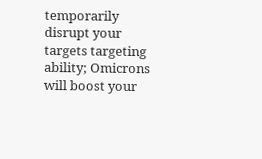temporarily disrupt your targets targeting ability; Omicrons will boost your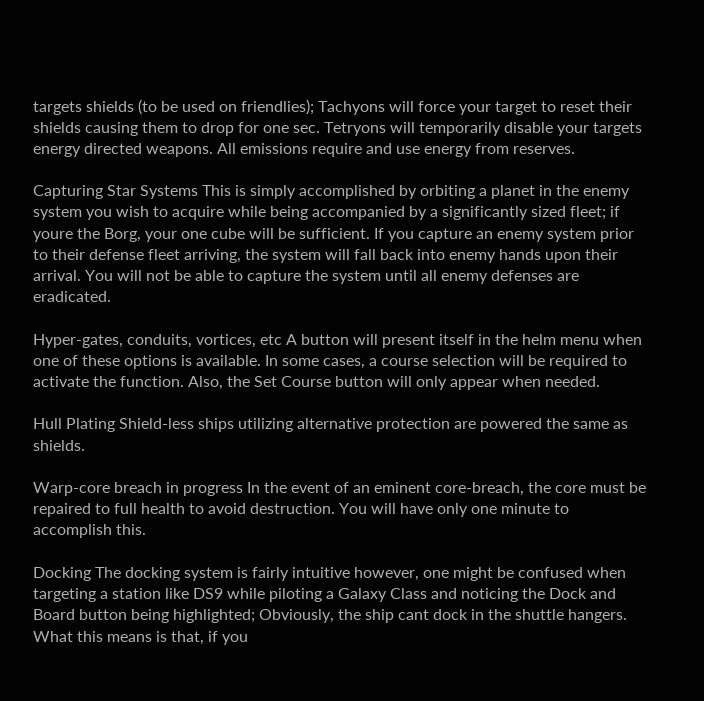targets shields (to be used on friendlies); Tachyons will force your target to reset their shields causing them to drop for one sec. Tetryons will temporarily disable your targets energy directed weapons. All emissions require and use energy from reserves.

Capturing Star Systems This is simply accomplished by orbiting a planet in the enemy system you wish to acquire while being accompanied by a significantly sized fleet; if youre the Borg, your one cube will be sufficient. If you capture an enemy system prior to their defense fleet arriving, the system will fall back into enemy hands upon their arrival. You will not be able to capture the system until all enemy defenses are eradicated.

Hyper-gates, conduits, vortices, etc A button will present itself in the helm menu when one of these options is available. In some cases, a course selection will be required to activate the function. Also, the Set Course button will only appear when needed.

Hull Plating Shield-less ships utilizing alternative protection are powered the same as shields.

Warp-core breach in progress In the event of an eminent core-breach, the core must be repaired to full health to avoid destruction. You will have only one minute to accomplish this.

Docking The docking system is fairly intuitive however, one might be confused when targeting a station like DS9 while piloting a Galaxy Class and noticing the Dock and Board button being highlighted; Obviously, the ship cant dock in the shuttle hangers. What this means is that, if you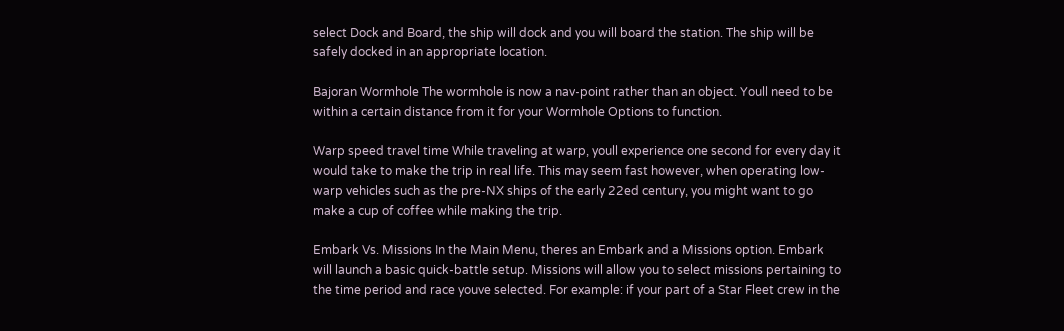select Dock and Board, the ship will dock and you will board the station. The ship will be safely docked in an appropriate location.

Bajoran Wormhole The wormhole is now a nav-point rather than an object. Youll need to be within a certain distance from it for your Wormhole Options to function.

Warp speed travel time While traveling at warp, youll experience one second for every day it would take to make the trip in real life. This may seem fast however, when operating low-warp vehicles such as the pre-NX ships of the early 22ed century, you might want to go make a cup of coffee while making the trip.

Embark Vs. Missions In the Main Menu, theres an Embark and a Missions option. Embark will launch a basic quick-battle setup. Missions will allow you to select missions pertaining to the time period and race youve selected. For example: if your part of a Star Fleet crew in the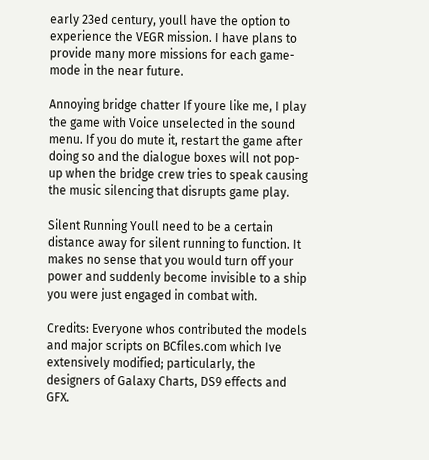early 23ed century, youll have the option to experience the VEGR mission. I have plans to provide many more missions for each game-mode in the near future.

Annoying bridge chatter If youre like me, I play the game with Voice unselected in the sound menu. If you do mute it, restart the game after doing so and the dialogue boxes will not pop-up when the bridge crew tries to speak causing the music silencing that disrupts game play.

Silent Running Youll need to be a certain distance away for silent running to function. It makes no sense that you would turn off your power and suddenly become invisible to a ship you were just engaged in combat with.

Credits: Everyone whos contributed the models and major scripts on BCfiles.com which Ive extensively modified; particularly, the designers of Galaxy Charts, DS9 effects and GFX.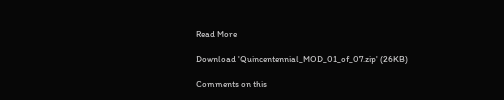Read More

Download 'Quincentennial_MOD_01_of_07.zip' (26KB)

Comments on this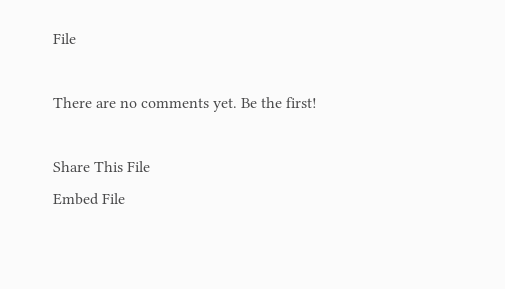File

There are no comments yet. Be the first!

Share This File
Embed File